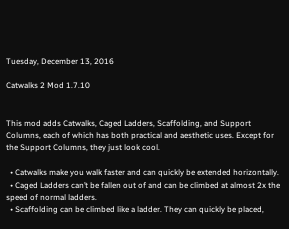Tuesday, December 13, 2016

Catwalks 2 Mod 1.7.10


This mod adds Catwalks, Caged Ladders, Scaffolding, and Support Columns, each of which has both practical and aesthetic uses. Except for the Support Columns, they just look cool.

  • Catwalks make you walk faster and can quickly be extended horizontally.
  • Caged Ladders can’t be fallen out of and can be climbed at almost 2x the speed of normal ladders.
  • Scaffolding can be climbed like a ladder. They can quickly be placed,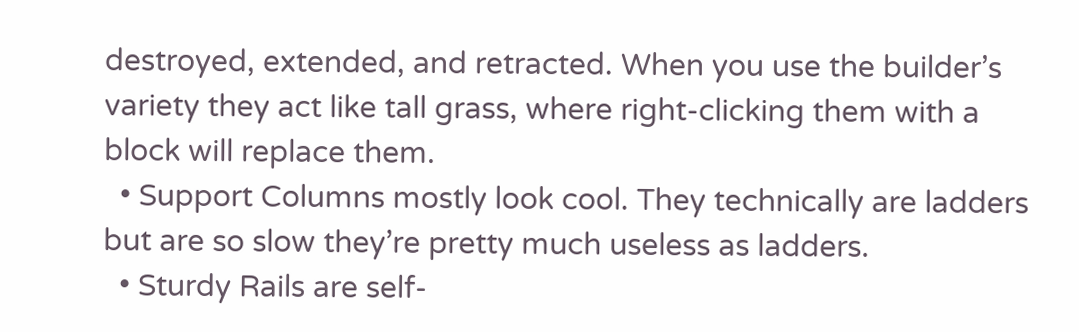destroyed, extended, and retracted. When you use the builder’s variety they act like tall grass, where right-clicking them with a block will replace them.
  • Support Columns mostly look cool. They technically are ladders but are so slow they’re pretty much useless as ladders.
  • Sturdy Rails are self-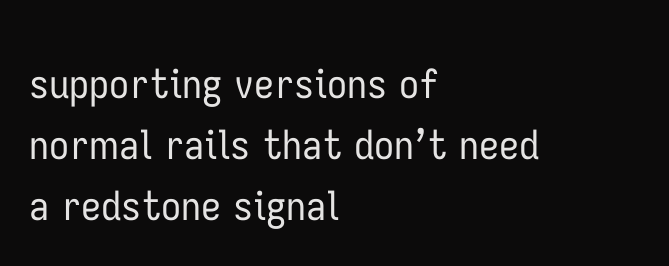supporting versions of normal rails that don’t need a redstone signal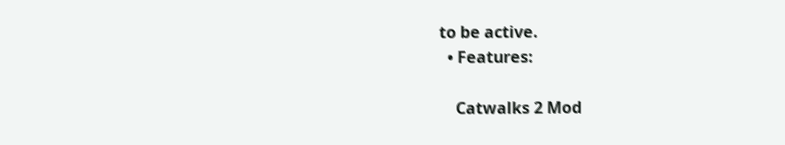to be active.
  • Features:

    Catwalks 2 Mod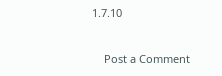1.7.10


    Post a Comment